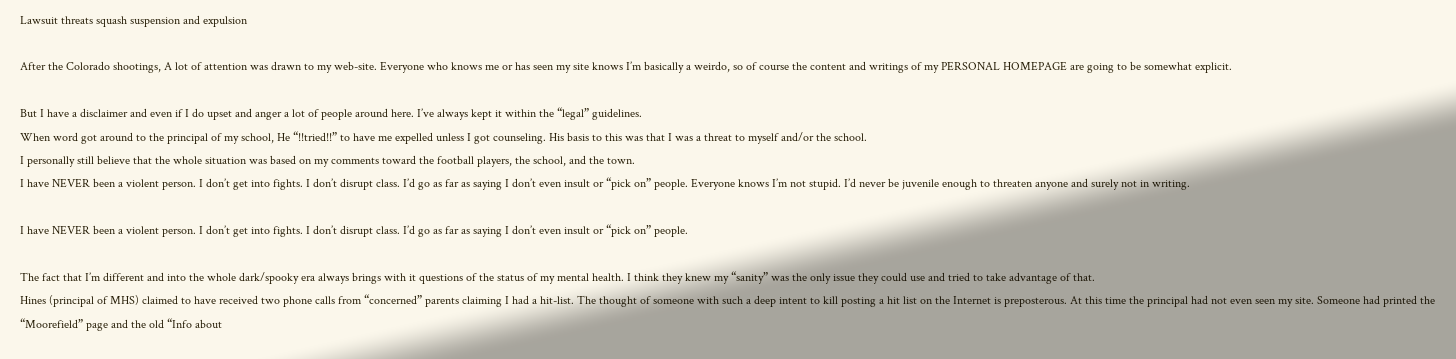Lawsuit threats squash suspension and expulsion

After the Colorado shootings, A lot of attention was drawn to my web-site. Everyone who knows me or has seen my site knows I’m basically a weirdo, so of course the content and writings of my PERSONAL HOMEPAGE are going to be somewhat explicit.

But I have a disclaimer and even if I do upset and anger a lot of people around here. I’ve always kept it within the “legal” guidelines.
When word got around to the principal of my school, He “!!tried!!” to have me expelled unless I got counseling. His basis to this was that I was a threat to myself and/or the school.
I personally still believe that the whole situation was based on my comments toward the football players, the school, and the town.
I have NEVER been a violent person. I don’t get into fights. I don’t disrupt class. I’d go as far as saying I don’t even insult or “pick on” people. Everyone knows I’m not stupid. I’d never be juvenile enough to threaten anyone and surely not in writing.

I have NEVER been a violent person. I don’t get into fights. I don’t disrupt class. I’d go as far as saying I don’t even insult or “pick on” people.

The fact that I’m different and into the whole dark/spooky era always brings with it questions of the status of my mental health. I think they knew my “sanity” was the only issue they could use and tried to take advantage of that.
Hines (principal of MHS) claimed to have received two phone calls from “concerned” parents claiming I had a hit-list. The thought of someone with such a deep intent to kill posting a hit list on the Internet is preposterous. At this time the principal had not even seen my site. Someone had printed the “Moorefield” page and the old “Info about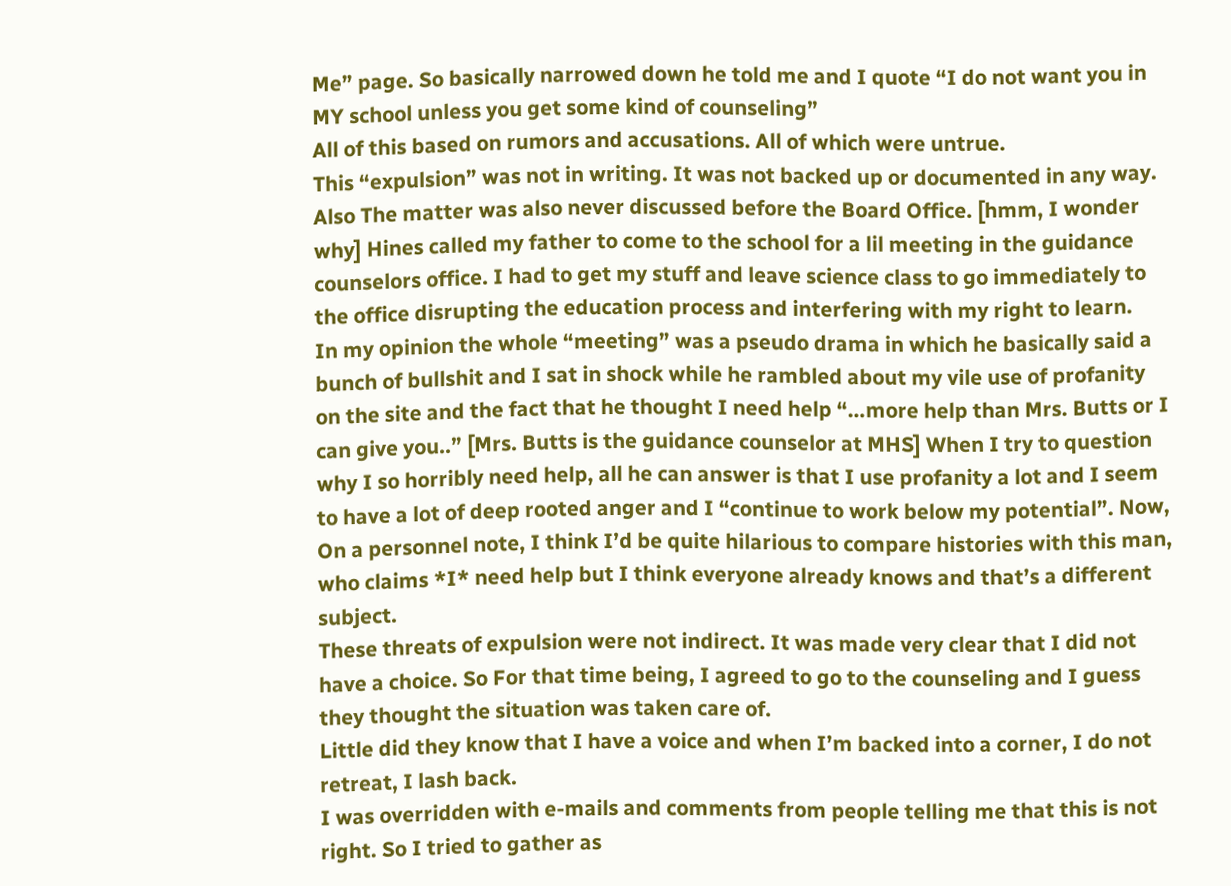Me” page. So basically narrowed down he told me and I quote “I do not want you in MY school unless you get some kind of counseling”
All of this based on rumors and accusations. All of which were untrue.
This “expulsion” was not in writing. It was not backed up or documented in any way. Also The matter was also never discussed before the Board Office. [hmm, I wonder why] Hines called my father to come to the school for a lil meeting in the guidance counselors office. I had to get my stuff and leave science class to go immediately to the office disrupting the education process and interfering with my right to learn.
In my opinion the whole “meeting” was a pseudo drama in which he basically said a bunch of bullshit and I sat in shock while he rambled about my vile use of profanity on the site and the fact that he thought I need help “…more help than Mrs. Butts or I can give you..” [Mrs. Butts is the guidance counselor at MHS] When I try to question why I so horribly need help, all he can answer is that I use profanity a lot and I seem to have a lot of deep rooted anger and I “continue to work below my potential”. Now, On a personnel note, I think I’d be quite hilarious to compare histories with this man, who claims *I* need help but I think everyone already knows and that’s a different subject.
These threats of expulsion were not indirect. It was made very clear that I did not have a choice. So For that time being, I agreed to go to the counseling and I guess they thought the situation was taken care of.
Little did they know that I have a voice and when I’m backed into a corner, I do not retreat, I lash back.
I was overridden with e-mails and comments from people telling me that this is not right. So I tried to gather as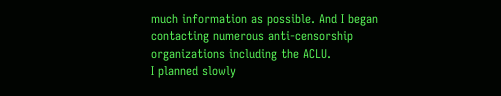much information as possible. And I began contacting numerous anti-censorship organizations including the ACLU.
I planned slowly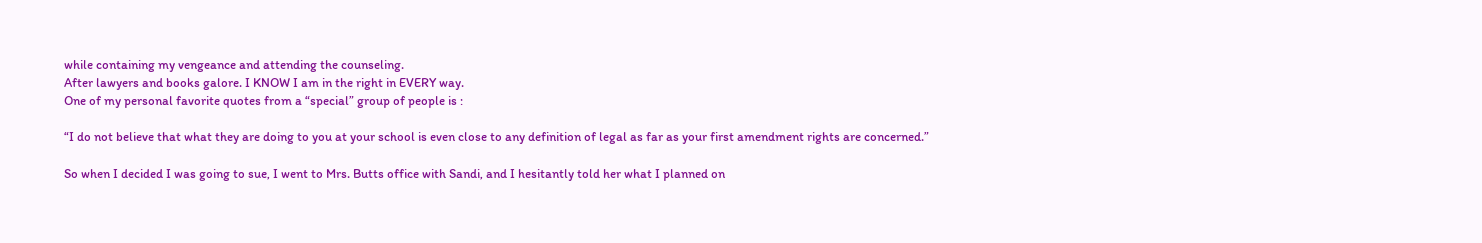while containing my vengeance and attending the counseling.
After lawyers and books galore. I KNOW I am in the right in EVERY way.
One of my personal favorite quotes from a “special” group of people is :

“I do not believe that what they are doing to you at your school is even close to any definition of legal as far as your first amendment rights are concerned.”

So when I decided I was going to sue, I went to Mrs. Butts office with Sandi, and I hesitantly told her what I planned on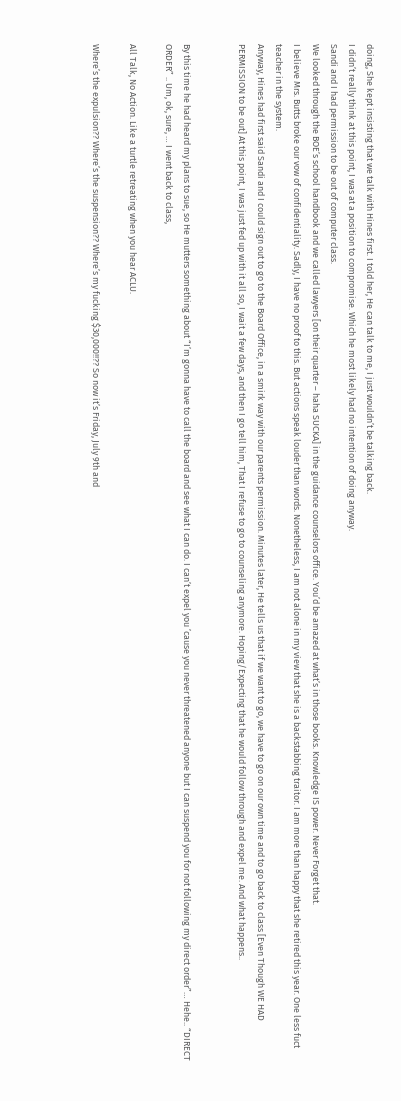doing, She kept insisting that we talk with Hines first. I told her, He can talk to me, I just wouldn’t be talking back.
I didn’t really think at this point, I was at a position to compromise. Which he most likely had no intention of doing anyway.
Sandi and I had permission to be out of computer class.
We looked through the BOE’s school handbook and we called lawyers [on their quarter – haha SUCKA] in the guidance counselors office. You’d be amazed at what’s in those books. Knowledge IS power. Never Forget that.
I believe Mrs. Butts broke our vow of confidentiality. Sadly, I have no proof to this. But actions speak louder than words. Nonetheless, I am not alone in my view that she is a backstabbing traitor. I am more than happy that she retired this year. One less fuct teacher in the system.
Anyway, Hines had first said Sandi and I could sign out to go to the Board Office, in a smirk way with our parents permission. Minutes later, He tells us that if we want to go, we have to go on our own time and to go back to class [Even Though WE HAD PERMISSION to be out] At this point, I was just fed up with it all so, I wait a few days, and then I go tell him, That I refuse to go to counseling anymore. Hoping/Expecting that he would follow through and expel me. And what happens..


By this time he had heard my plans to sue, so He mutters something about “I’m gonna have to call the board and see what I can do. I can’t expel you ’cause you never threatened anyone but I can suspend you for not following my direct order”… Hehe.. “DIRECT ORDER” .. Um, ok, sure, … I went back to class,

All Talk, No Action. Like a turtle retreating when you hear ACLU.

Where’s the expulsion?? Where’s the suspension?? Where’s my fucking $30,000!!?? So now it’s Friday, July 9th and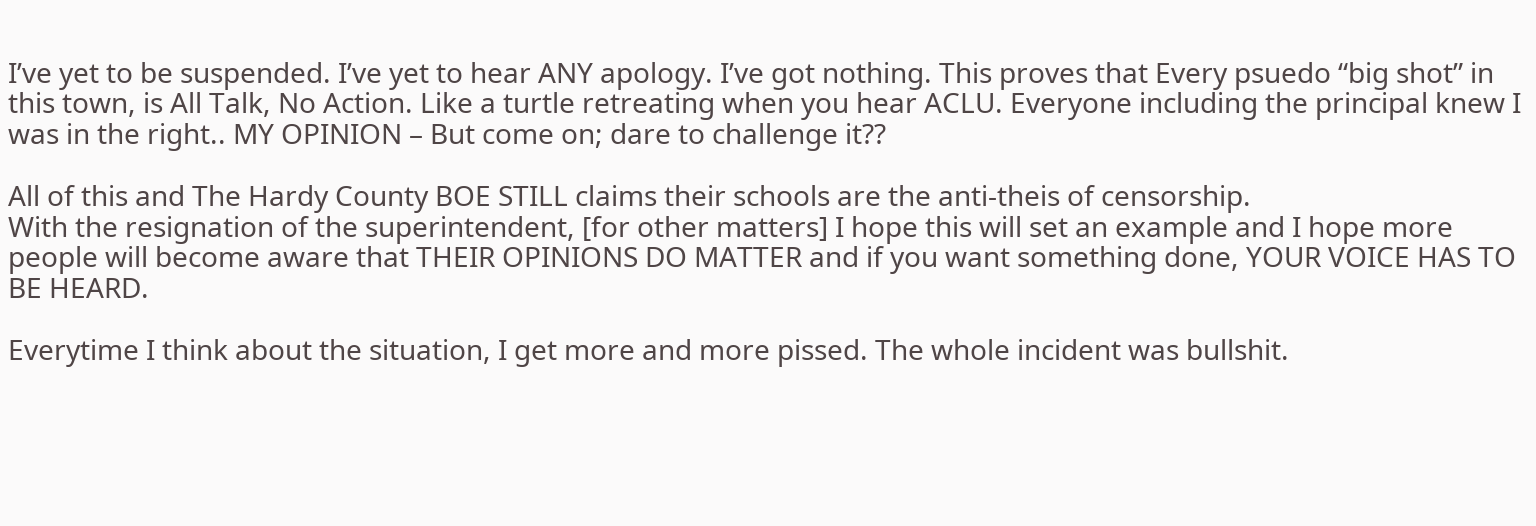I’ve yet to be suspended. I’ve yet to hear ANY apology. I’ve got nothing. This proves that Every psuedo “big shot” in this town, is All Talk, No Action. Like a turtle retreating when you hear ACLU. Everyone including the principal knew I was in the right.. MY OPINION – But come on; dare to challenge it??

All of this and The Hardy County BOE STILL claims their schools are the anti-theis of censorship.
With the resignation of the superintendent, [for other matters] I hope this will set an example and I hope more people will become aware that THEIR OPINIONS DO MATTER and if you want something done, YOUR VOICE HAS TO BE HEARD.

Everytime I think about the situation, I get more and more pissed. The whole incident was bullshit.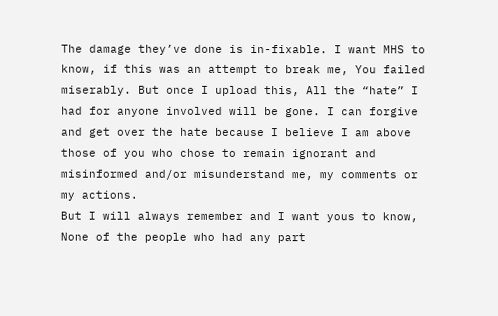The damage they’ve done is in-fixable. I want MHS to know, if this was an attempt to break me, You failed miserably. But once I upload this, All the “hate” I had for anyone involved will be gone. I can forgive and get over the hate because I believe I am above those of you who chose to remain ignorant and misinformed and/or misunderstand me, my comments or my actions.
But I will always remember and I want yous to know, None of the people who had any part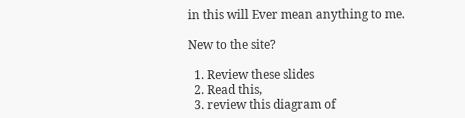in this will Ever mean anything to me.

New to the site?

  1. Review these slides
  2. Read this,
  3. review this diagram of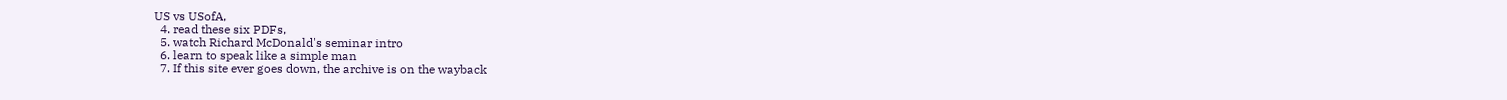US vs USofA,
  4. read these six PDFs,
  5. watch Richard McDonald's seminar intro
  6. learn to speak like a simple man
  7. If this site ever goes down, the archive is on the wayback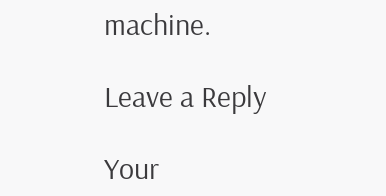machine.

Leave a Reply

Your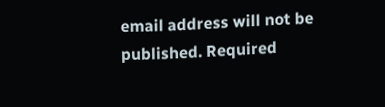email address will not be published. Required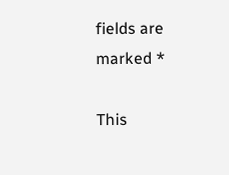fields are marked *

This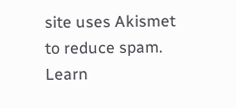site uses Akismet to reduce spam. Learn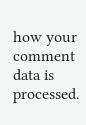how your comment data is processed.